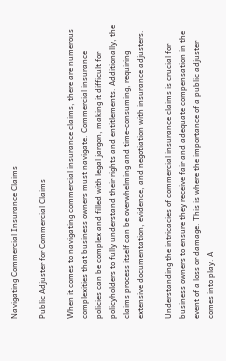Navigating Commercial Insurance Claims

Public Adjuster for Commercial Claims

When it comes to navigating commercial insurance claims, there are numerous complexities that business owners must navigate. Commercial insurance policies can be complex and filled with legal jargon, making it difficult for policyholders to fully understand their rights and entitlements. Additionally, the claims process itself can be overwhelming and time-consuming, requiring extensive documentation, evidence, and negotiation with insurance adjusters.

Understanding the intricacies of commercial insurance claims is crucial for business owners to ensure they receive fair and adequate compensation in the event of a loss or damage. This is where the importance of a public adjuster comes into play. A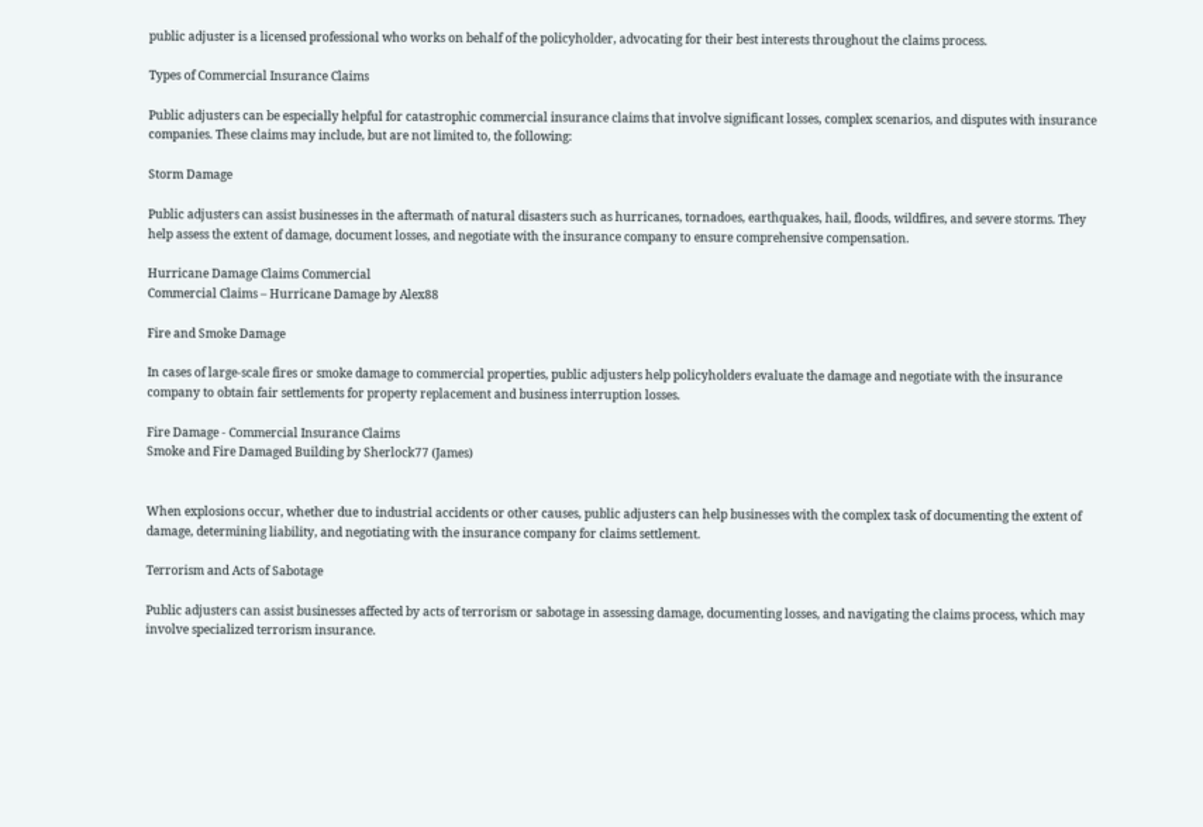public adjuster is a licensed professional who works on behalf of the policyholder, advocating for their best interests throughout the claims process.

Types of Commercial Insurance Claims

Public adjusters can be especially helpful for catastrophic commercial insurance claims that involve significant losses, complex scenarios, and disputes with insurance companies. These claims may include, but are not limited to, the following:

Storm Damage

Public adjusters can assist businesses in the aftermath of natural disasters such as hurricanes, tornadoes, earthquakes, hail, floods, wildfires, and severe storms. They help assess the extent of damage, document losses, and negotiate with the insurance company to ensure comprehensive compensation.

Hurricane Damage Claims Commercial
Commercial Claims – Hurricane Damage by Alex88

Fire and Smoke Damage

In cases of large-scale fires or smoke damage to commercial properties, public adjusters help policyholders evaluate the damage and negotiate with the insurance company to obtain fair settlements for property replacement and business interruption losses.

Fire Damage - Commercial Insurance Claims
Smoke and Fire Damaged Building by Sherlock77 (James)


When explosions occur, whether due to industrial accidents or other causes, public adjusters can help businesses with the complex task of documenting the extent of damage, determining liability, and negotiating with the insurance company for claims settlement.

Terrorism and Acts of Sabotage

Public adjusters can assist businesses affected by acts of terrorism or sabotage in assessing damage, documenting losses, and navigating the claims process, which may involve specialized terrorism insurance.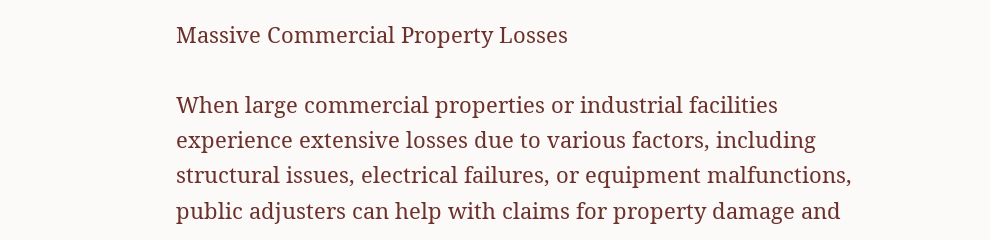Massive Commercial Property Losses

When large commercial properties or industrial facilities experience extensive losses due to various factors, including structural issues, electrical failures, or equipment malfunctions, public adjusters can help with claims for property damage and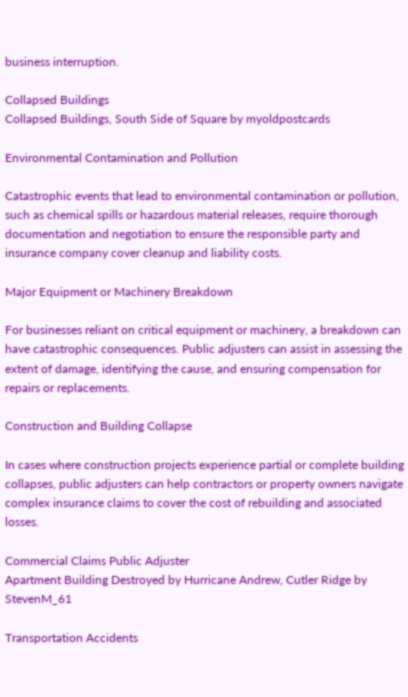business interruption.

Collapsed Buildings
Collapsed Buildings, South Side of Square by myoldpostcards

Environmental Contamination and Pollution

Catastrophic events that lead to environmental contamination or pollution, such as chemical spills or hazardous material releases, require thorough documentation and negotiation to ensure the responsible party and insurance company cover cleanup and liability costs.

Major Equipment or Machinery Breakdown

For businesses reliant on critical equipment or machinery, a breakdown can have catastrophic consequences. Public adjusters can assist in assessing the extent of damage, identifying the cause, and ensuring compensation for repairs or replacements.

Construction and Building Collapse

In cases where construction projects experience partial or complete building collapses, public adjusters can help contractors or property owners navigate complex insurance claims to cover the cost of rebuilding and associated losses.

Commercial Claims Public Adjuster
Apartment Building Destroyed by Hurricane Andrew, Cutler Ridge by StevenM_61

Transportation Accidents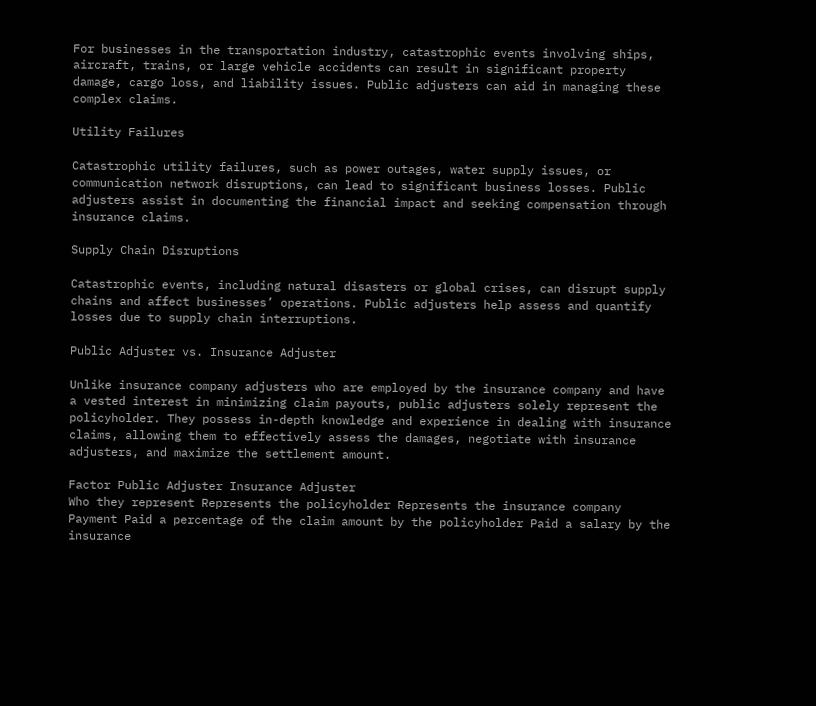For businesses in the transportation industry, catastrophic events involving ships, aircraft, trains, or large vehicle accidents can result in significant property damage, cargo loss, and liability issues. Public adjusters can aid in managing these complex claims.

Utility Failures

Catastrophic utility failures, such as power outages, water supply issues, or communication network disruptions, can lead to significant business losses. Public adjusters assist in documenting the financial impact and seeking compensation through insurance claims.

Supply Chain Disruptions

Catastrophic events, including natural disasters or global crises, can disrupt supply chains and affect businesses’ operations. Public adjusters help assess and quantify losses due to supply chain interruptions.

Public Adjuster vs. Insurance Adjuster

Unlike insurance company adjusters who are employed by the insurance company and have a vested interest in minimizing claim payouts, public adjusters solely represent the policyholder. They possess in-depth knowledge and experience in dealing with insurance claims, allowing them to effectively assess the damages, negotiate with insurance adjusters, and maximize the settlement amount.

Factor Public Adjuster Insurance Adjuster
Who they represent Represents the policyholder Represents the insurance company
Payment Paid a percentage of the claim amount by the policyholder Paid a salary by the insurance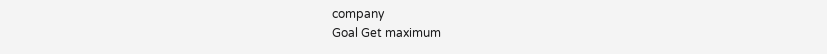company
Goal Get maximum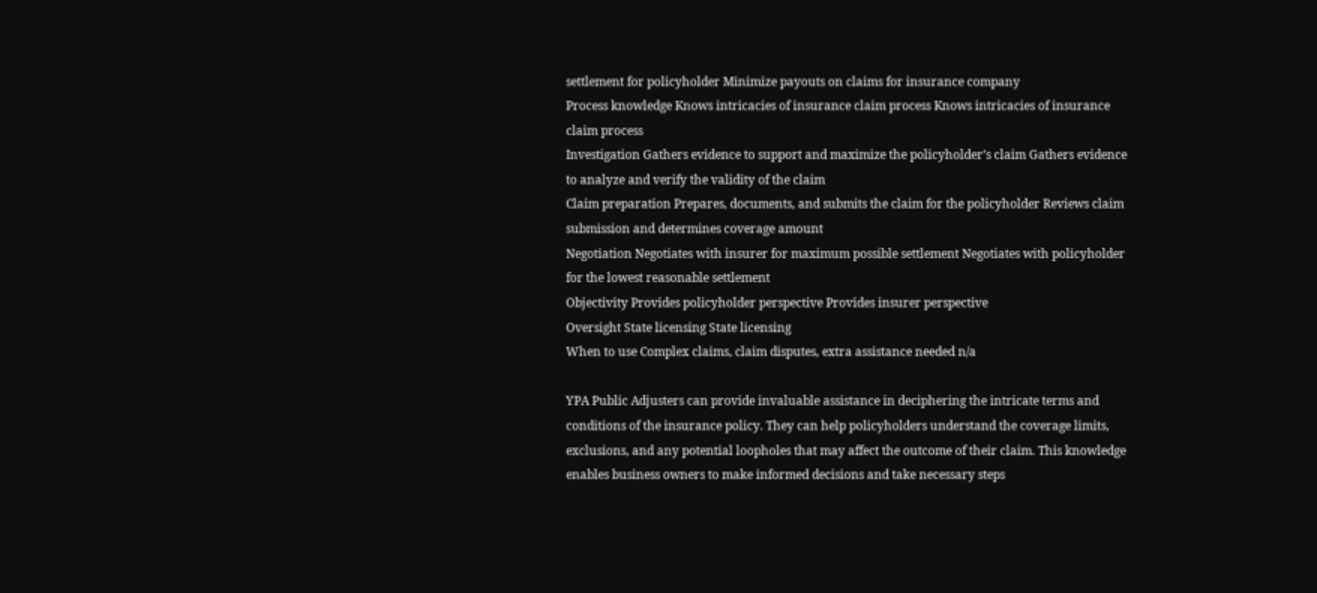settlement for policyholder Minimize payouts on claims for insurance company
Process knowledge Knows intricacies of insurance claim process Knows intricacies of insurance claim process
Investigation Gathers evidence to support and maximize the policyholder’s claim Gathers evidence to analyze and verify the validity of the claim
Claim preparation Prepares, documents, and submits the claim for the policyholder Reviews claim submission and determines coverage amount
Negotiation Negotiates with insurer for maximum possible settlement Negotiates with policyholder for the lowest reasonable settlement
Objectivity Provides policyholder perspective Provides insurer perspective
Oversight State licensing State licensing
When to use Complex claims, claim disputes, extra assistance needed n/a

YPA Public Adjusters can provide invaluable assistance in deciphering the intricate terms and conditions of the insurance policy. They can help policyholders understand the coverage limits, exclusions, and any potential loopholes that may affect the outcome of their claim. This knowledge enables business owners to make informed decisions and take necessary steps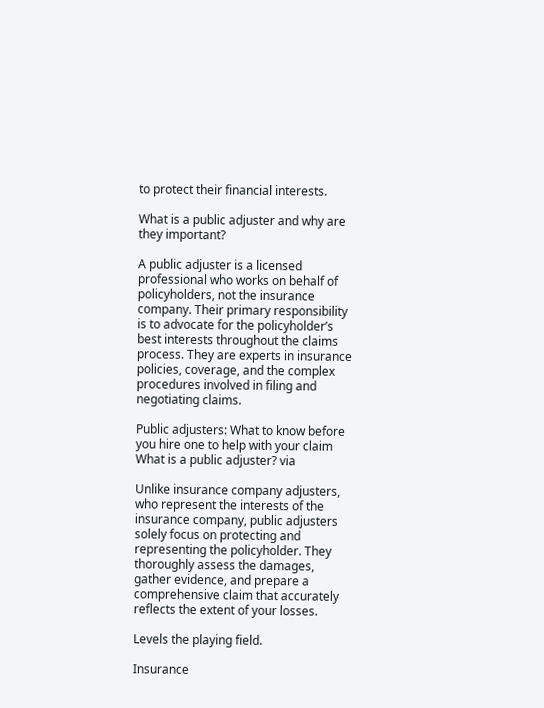to protect their financial interests.

What is a public adjuster and why are they important?

A public adjuster is a licensed professional who works on behalf of policyholders, not the insurance company. Their primary responsibility is to advocate for the policyholder’s best interests throughout the claims process. They are experts in insurance policies, coverage, and the complex procedures involved in filing and negotiating claims.

Public adjusters: What to know before you hire one to help with your claim
What is a public adjuster? via

Unlike insurance company adjusters, who represent the interests of the insurance company, public adjusters solely focus on protecting and representing the policyholder. They thoroughly assess the damages, gather evidence, and prepare a comprehensive claim that accurately reflects the extent of your losses.

Levels the playing field.

Insurance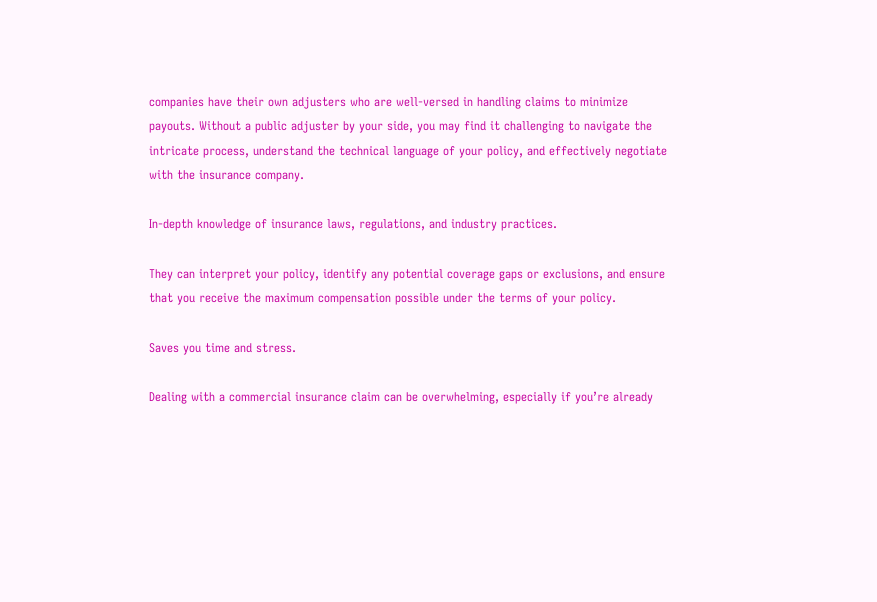companies have their own adjusters who are well-versed in handling claims to minimize payouts. Without a public adjuster by your side, you may find it challenging to navigate the intricate process, understand the technical language of your policy, and effectively negotiate with the insurance company.

In-depth knowledge of insurance laws, regulations, and industry practices.

They can interpret your policy, identify any potential coverage gaps or exclusions, and ensure that you receive the maximum compensation possible under the terms of your policy.

Saves you time and stress.

Dealing with a commercial insurance claim can be overwhelming, especially if you’re already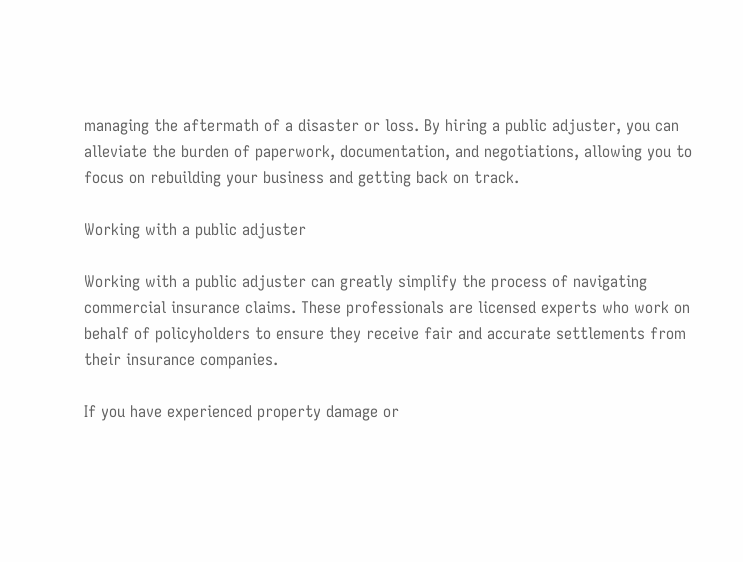managing the aftermath of a disaster or loss. By hiring a public adjuster, you can alleviate the burden of paperwork, documentation, and negotiations, allowing you to focus on rebuilding your business and getting back on track.

Working with a public adjuster

Working with a public adjuster can greatly simplify the process of navigating commercial insurance claims. These professionals are licensed experts who work on behalf of policyholders to ensure they receive fair and accurate settlements from their insurance companies.

If you have experienced property damage or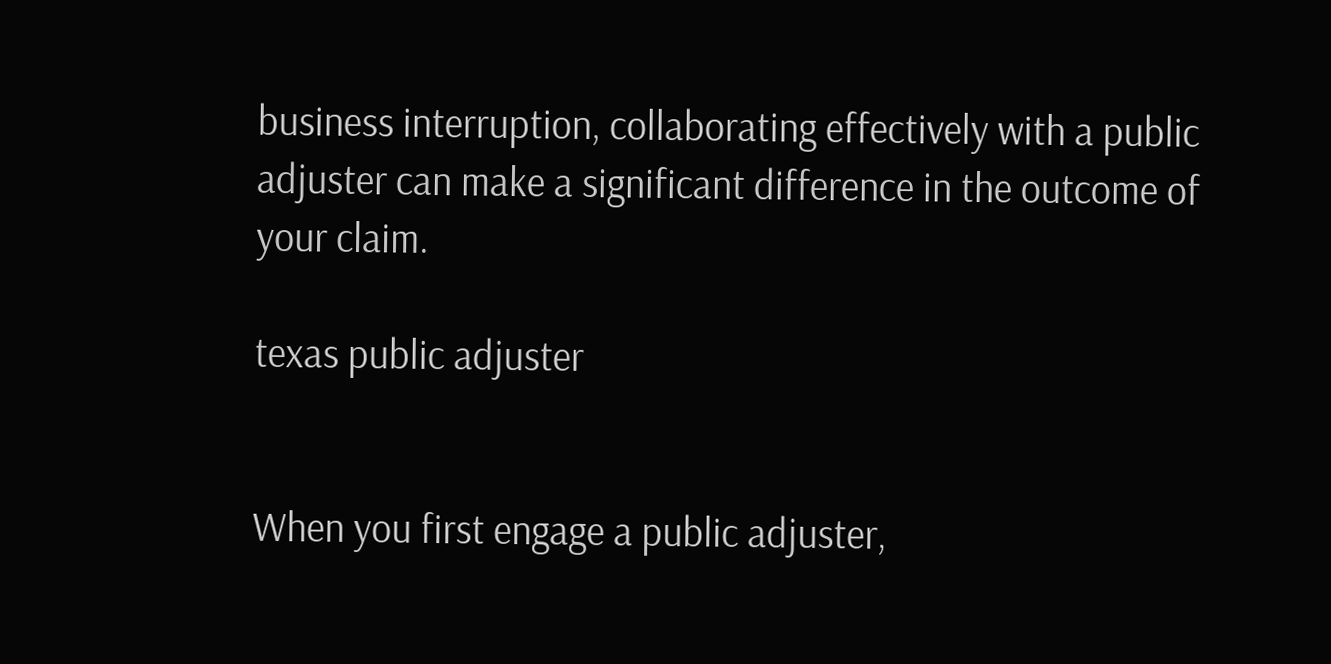business interruption, collaborating effectively with a public adjuster can make a significant difference in the outcome of your claim.

texas public adjuster


When you first engage a public adjuster,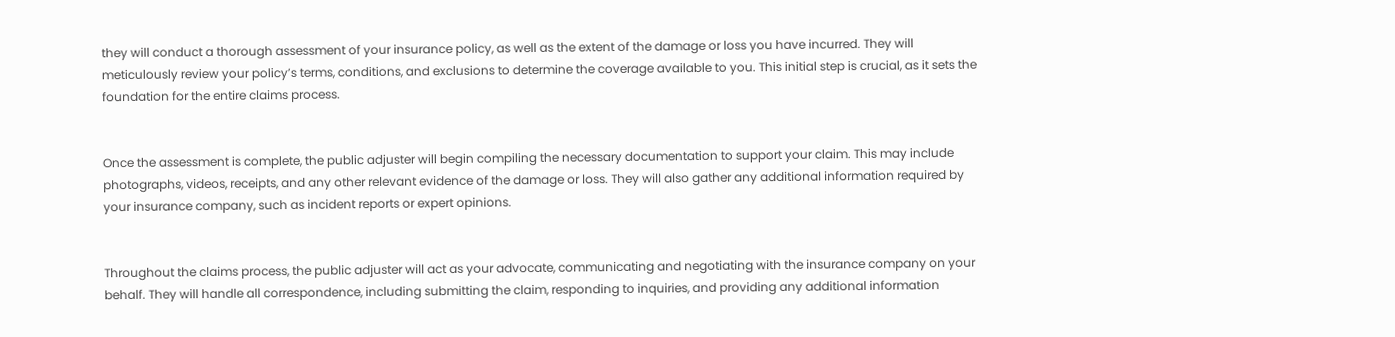they will conduct a thorough assessment of your insurance policy, as well as the extent of the damage or loss you have incurred. They will meticulously review your policy’s terms, conditions, and exclusions to determine the coverage available to you. This initial step is crucial, as it sets the foundation for the entire claims process.


Once the assessment is complete, the public adjuster will begin compiling the necessary documentation to support your claim. This may include photographs, videos, receipts, and any other relevant evidence of the damage or loss. They will also gather any additional information required by your insurance company, such as incident reports or expert opinions.


Throughout the claims process, the public adjuster will act as your advocate, communicating and negotiating with the insurance company on your behalf. They will handle all correspondence, including submitting the claim, responding to inquiries, and providing any additional information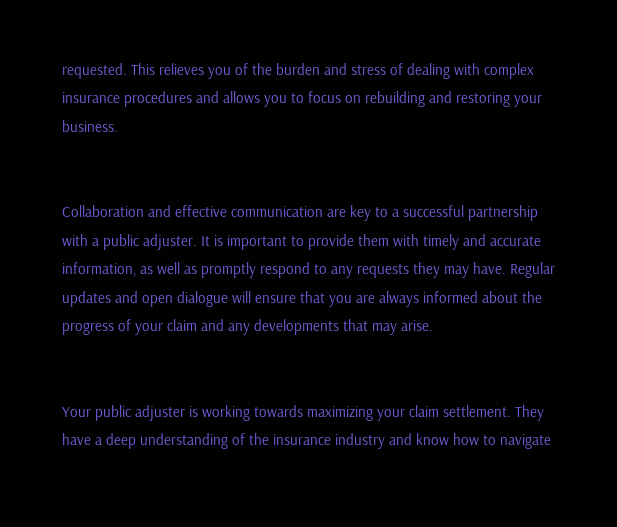requested. This relieves you of the burden and stress of dealing with complex insurance procedures and allows you to focus on rebuilding and restoring your business.


Collaboration and effective communication are key to a successful partnership with a public adjuster. It is important to provide them with timely and accurate information, as well as promptly respond to any requests they may have. Regular updates and open dialogue will ensure that you are always informed about the progress of your claim and any developments that may arise.


Your public adjuster is working towards maximizing your claim settlement. They have a deep understanding of the insurance industry and know how to navigate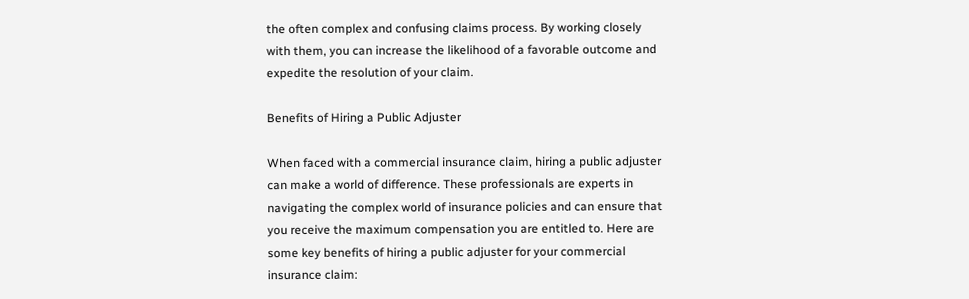the often complex and confusing claims process. By working closely with them, you can increase the likelihood of a favorable outcome and expedite the resolution of your claim.

Benefits of Hiring a Public Adjuster

When faced with a commercial insurance claim, hiring a public adjuster can make a world of difference. These professionals are experts in navigating the complex world of insurance policies and can ensure that you receive the maximum compensation you are entitled to. Here are some key benefits of hiring a public adjuster for your commercial insurance claim: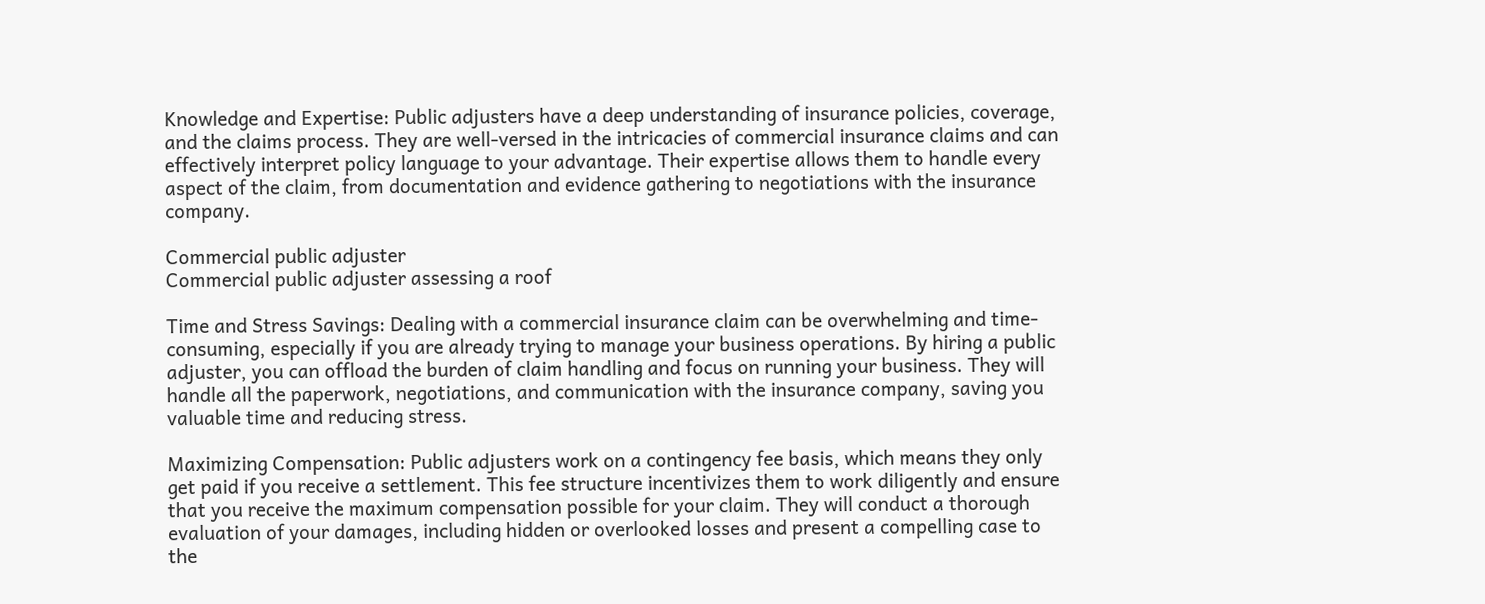Knowledge and Expertise: Public adjusters have a deep understanding of insurance policies, coverage, and the claims process. They are well-versed in the intricacies of commercial insurance claims and can effectively interpret policy language to your advantage. Their expertise allows them to handle every aspect of the claim, from documentation and evidence gathering to negotiations with the insurance company.

Commercial public adjuster
Commercial public adjuster assessing a roof

Time and Stress Savings: Dealing with a commercial insurance claim can be overwhelming and time-consuming, especially if you are already trying to manage your business operations. By hiring a public adjuster, you can offload the burden of claim handling and focus on running your business. They will handle all the paperwork, negotiations, and communication with the insurance company, saving you valuable time and reducing stress.

Maximizing Compensation: Public adjusters work on a contingency fee basis, which means they only get paid if you receive a settlement. This fee structure incentivizes them to work diligently and ensure that you receive the maximum compensation possible for your claim. They will conduct a thorough evaluation of your damages, including hidden or overlooked losses and present a compelling case to the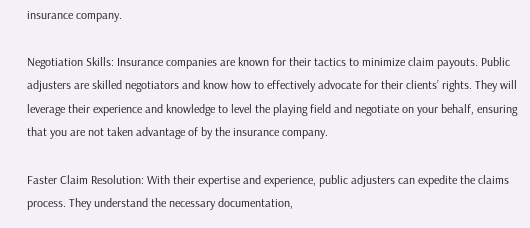insurance company.

Negotiation Skills: Insurance companies are known for their tactics to minimize claim payouts. Public adjusters are skilled negotiators and know how to effectively advocate for their clients’ rights. They will leverage their experience and knowledge to level the playing field and negotiate on your behalf, ensuring that you are not taken advantage of by the insurance company.

Faster Claim Resolution: With their expertise and experience, public adjusters can expedite the claims process. They understand the necessary documentation,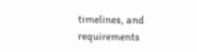timelines, and requirements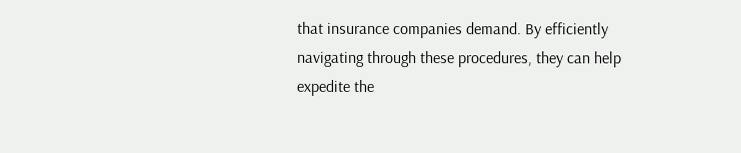that insurance companies demand. By efficiently navigating through these procedures, they can help expedite the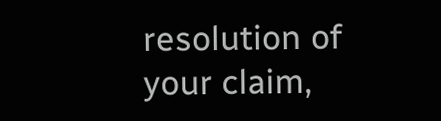resolution of your claim,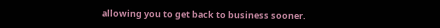allowing you to get back to business sooner.